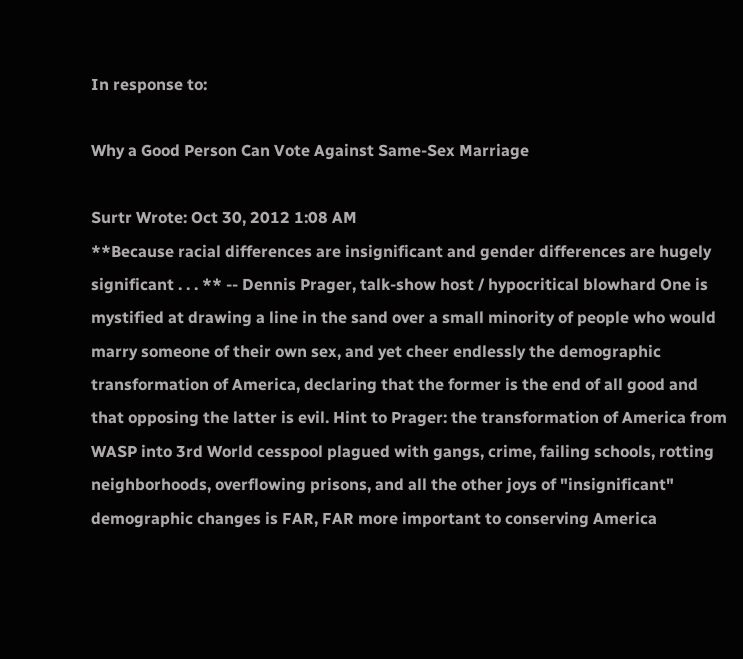In response to:

Why a Good Person Can Vote Against Same-Sex Marriage

Surtr Wrote: Oct 30, 2012 1:08 AM
**Because racial differences are insignificant and gender differences are hugely significant . . . ** -- Dennis Prager, talk-show host / hypocritical blowhard One is mystified at drawing a line in the sand over a small minority of people who would marry someone of their own sex, and yet cheer endlessly the demographic transformation of America, declaring that the former is the end of all good and that opposing the latter is evil. Hint to Prager: the transformation of America from WASP into 3rd World cesspool plagued with gangs, crime, failing schools, rotting neighborhoods, overflowing prisons, and all the other joys of "insignificant" demographic changes is FAR, FAR more important to conserving America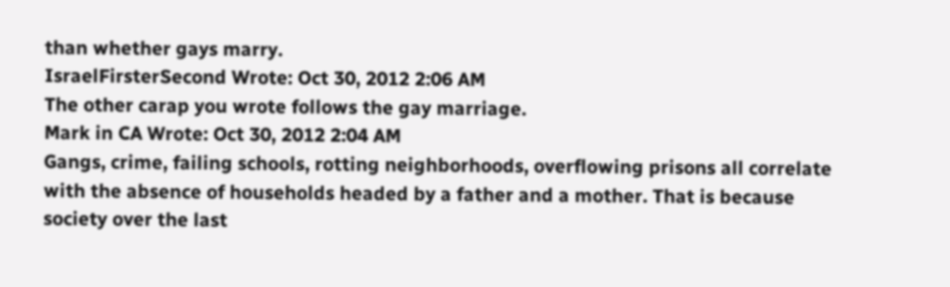than whether gays marry.
IsraelFirsterSecond Wrote: Oct 30, 2012 2:06 AM
The other carap you wrote follows the gay marriage.
Mark in CA Wrote: Oct 30, 2012 2:04 AM
Gangs, crime, failing schools, rotting neighborhoods, overflowing prisons all correlate with the absence of households headed by a father and a mother. That is because society over the last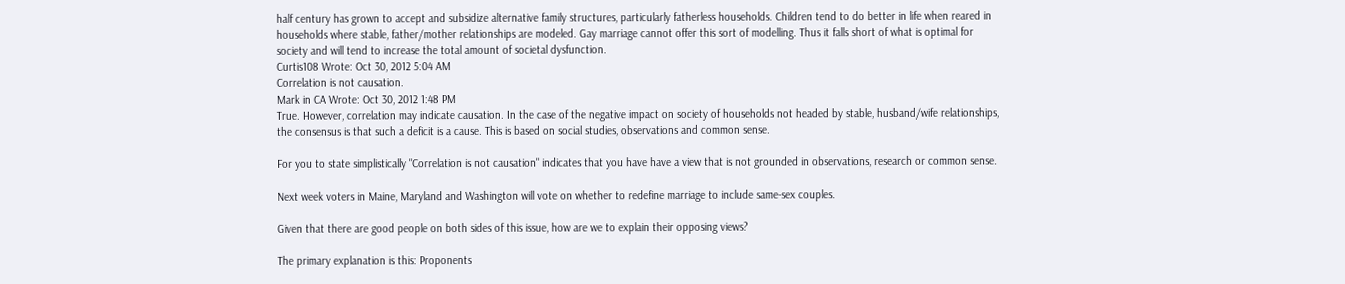half century has grown to accept and subsidize alternative family structures, particularly fatherless households. Children tend to do better in life when reared in households where stable, father/mother relationships are modeled. Gay marriage cannot offer this sort of modelling. Thus it falls short of what is optimal for society and will tend to increase the total amount of societal dysfunction.
Curtis108 Wrote: Oct 30, 2012 5:04 AM
Correlation is not causation.
Mark in CA Wrote: Oct 30, 2012 1:48 PM
True. However, correlation may indicate causation. In the case of the negative impact on society of households not headed by stable, husband/wife relationships, the consensus is that such a deficit is a cause. This is based on social studies, observations and common sense.

For you to state simplistically "Correlation is not causation" indicates that you have have a view that is not grounded in observations, research or common sense.

Next week voters in Maine, Maryland and Washington will vote on whether to redefine marriage to include same-sex couples.

Given that there are good people on both sides of this issue, how are we to explain their opposing views?

The primary explanation is this: Proponents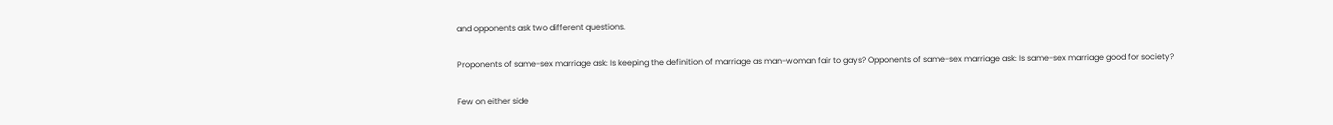and opponents ask two different questions.

Proponents of same-sex marriage ask: Is keeping the definition of marriage as man-woman fair to gays? Opponents of same-sex marriage ask: Is same-sex marriage good for society?

Few on either side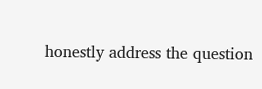honestly address the question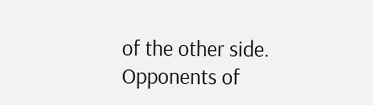of the other side. Opponents of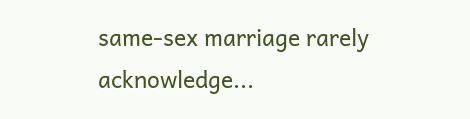same-sex marriage rarely acknowledge...